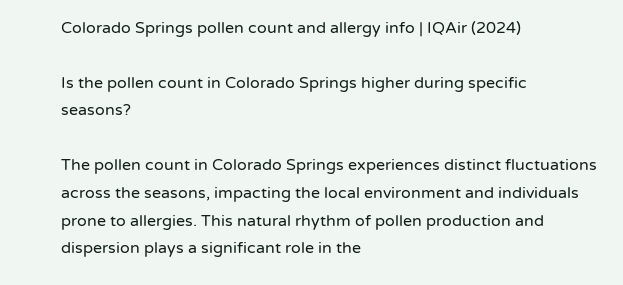Colorado Springs pollen count and allergy info | IQAir (2024)

Is the pollen count in Colorado Springs higher during specific seasons?

The pollen count in Colorado Springs experiences distinct fluctuations across the seasons, impacting the local environment and individuals prone to allergies. This natural rhythm of pollen production and dispersion plays a significant role in the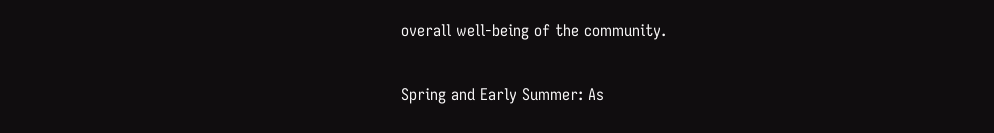overall well-being of the community.

Spring and Early Summer: As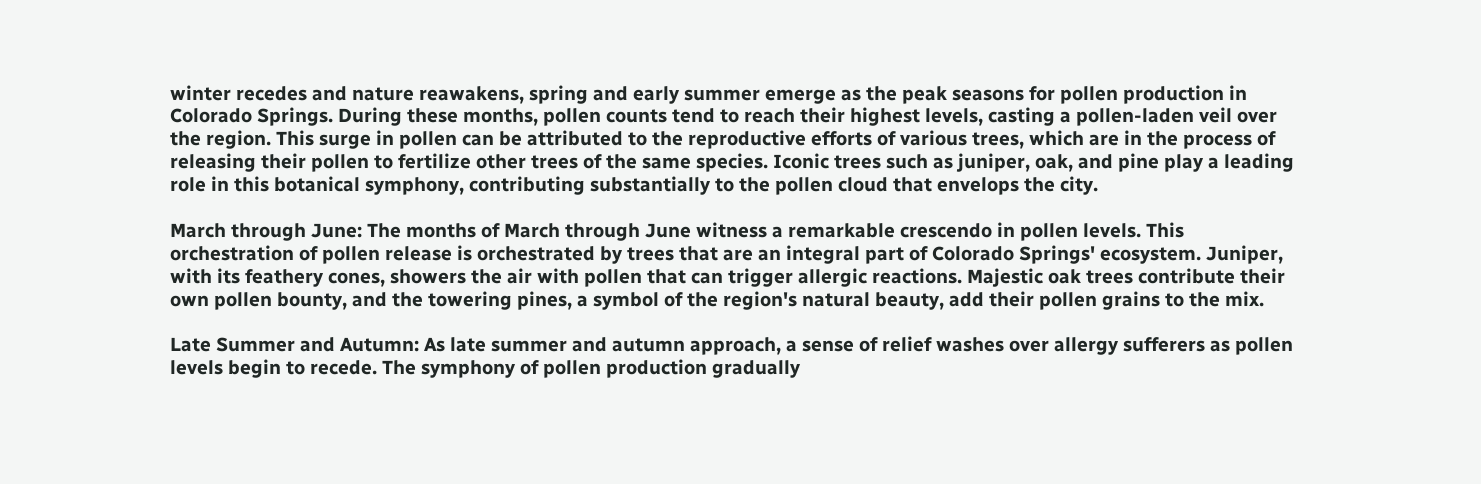winter recedes and nature reawakens, spring and early summer emerge as the peak seasons for pollen production in Colorado Springs. During these months, pollen counts tend to reach their highest levels, casting a pollen-laden veil over the region. This surge in pollen can be attributed to the reproductive efforts of various trees, which are in the process of releasing their pollen to fertilize other trees of the same species. Iconic trees such as juniper, oak, and pine play a leading role in this botanical symphony, contributing substantially to the pollen cloud that envelops the city.

March through June: The months of March through June witness a remarkable crescendo in pollen levels. This orchestration of pollen release is orchestrated by trees that are an integral part of Colorado Springs' ecosystem. Juniper, with its feathery cones, showers the air with pollen that can trigger allergic reactions. Majestic oak trees contribute their own pollen bounty, and the towering pines, a symbol of the region's natural beauty, add their pollen grains to the mix.

Late Summer and Autumn: As late summer and autumn approach, a sense of relief washes over allergy sufferers as pollen levels begin to recede. The symphony of pollen production gradually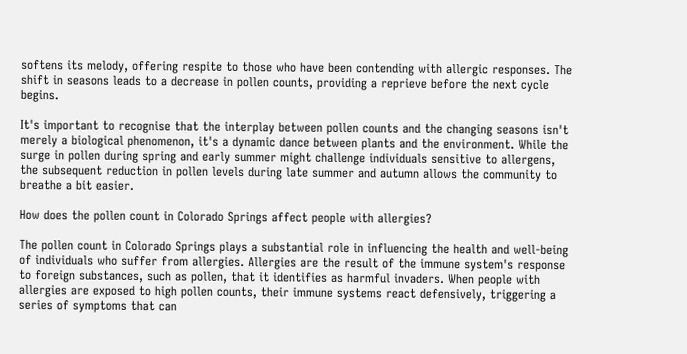softens its melody, offering respite to those who have been contending with allergic responses. The shift in seasons leads to a decrease in pollen counts, providing a reprieve before the next cycle begins.

It's important to recognise that the interplay between pollen counts and the changing seasons isn't merely a biological phenomenon, it's a dynamic dance between plants and the environment. While the surge in pollen during spring and early summer might challenge individuals sensitive to allergens, the subsequent reduction in pollen levels during late summer and autumn allows the community to breathe a bit easier.

How does the pollen count in Colorado Springs affect people with allergies?

The pollen count in Colorado Springs plays a substantial role in influencing the health and well-being of individuals who suffer from allergies. Allergies are the result of the immune system's response to foreign substances, such as pollen, that it identifies as harmful invaders. When people with allergies are exposed to high pollen counts, their immune systems react defensively, triggering a series of symptoms that can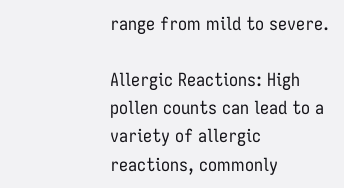range from mild to severe.

Allergic Reactions: High pollen counts can lead to a variety of allergic reactions, commonly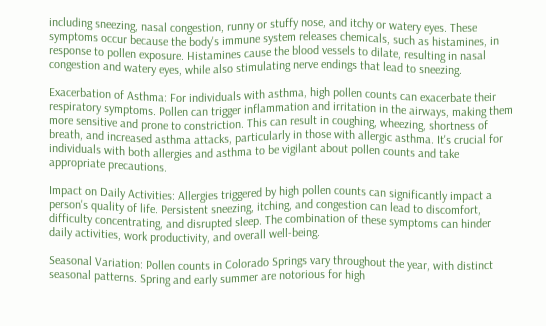including sneezing, nasal congestion, runny or stuffy nose, and itchy or watery eyes. These symptoms occur because the body's immune system releases chemicals, such as histamines, in response to pollen exposure. Histamines cause the blood vessels to dilate, resulting in nasal congestion and watery eyes, while also stimulating nerve endings that lead to sneezing.

Exacerbation of Asthma: For individuals with asthma, high pollen counts can exacerbate their respiratory symptoms. Pollen can trigger inflammation and irritation in the airways, making them more sensitive and prone to constriction. This can result in coughing, wheezing, shortness of breath, and increased asthma attacks, particularly in those with allergic asthma. It's crucial for individuals with both allergies and asthma to be vigilant about pollen counts and take appropriate precautions.

Impact on Daily Activities: Allergies triggered by high pollen counts can significantly impact a person's quality of life. Persistent sneezing, itching, and congestion can lead to discomfort, difficulty concentrating, and disrupted sleep. The combination of these symptoms can hinder daily activities, work productivity, and overall well-being.

Seasonal Variation: Pollen counts in Colorado Springs vary throughout the year, with distinct seasonal patterns. Spring and early summer are notorious for high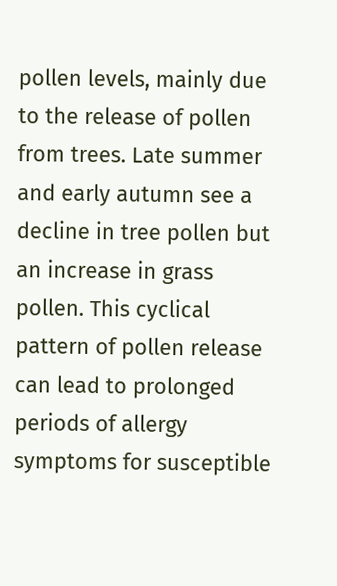pollen levels, mainly due to the release of pollen from trees. Late summer and early autumn see a decline in tree pollen but an increase in grass pollen. This cyclical pattern of pollen release can lead to prolonged periods of allergy symptoms for susceptible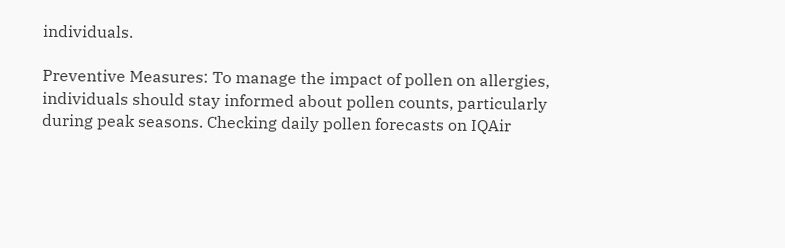individuals.

Preventive Measures: To manage the impact of pollen on allergies, individuals should stay informed about pollen counts, particularly during peak seasons. Checking daily pollen forecasts on IQAir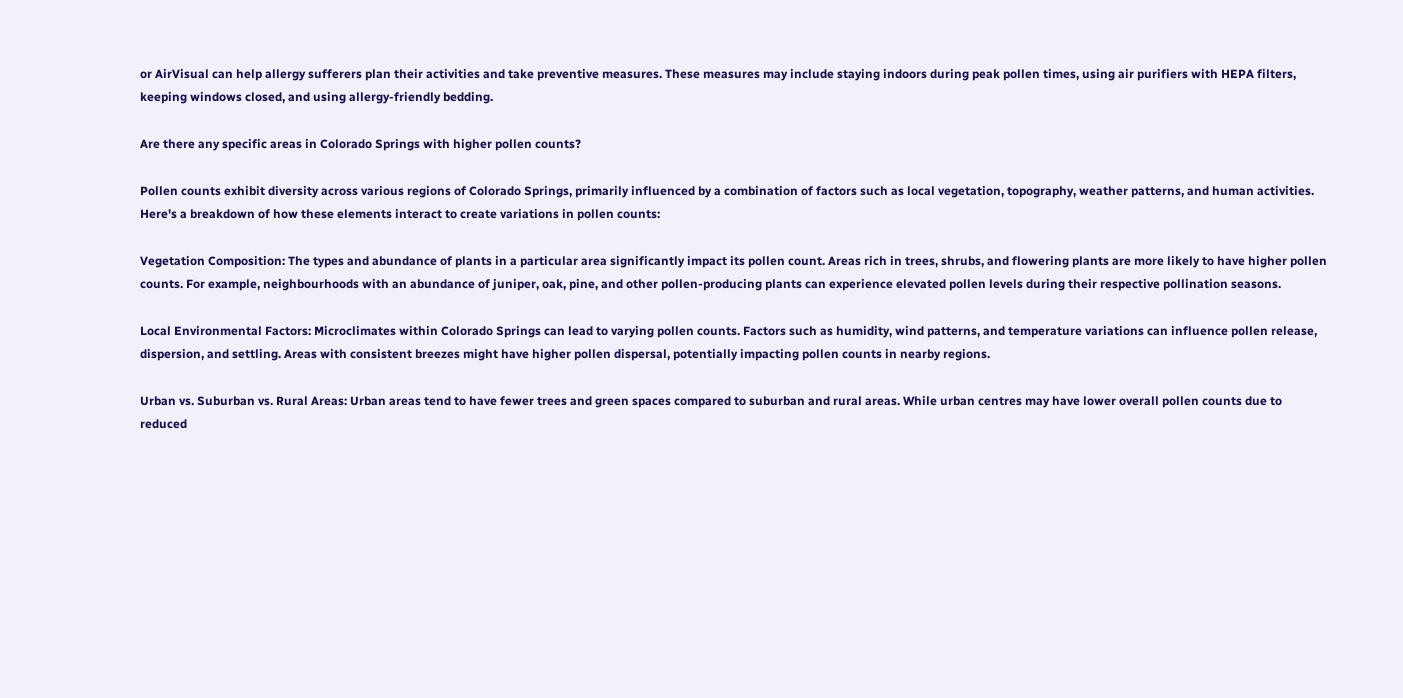or AirVisual can help allergy sufferers plan their activities and take preventive measures. These measures may include staying indoors during peak pollen times, using air purifiers with HEPA filters, keeping windows closed, and using allergy-friendly bedding.

Are there any specific areas in Colorado Springs with higher pollen counts?

Pollen counts exhibit diversity across various regions of Colorado Springs, primarily influenced by a combination of factors such as local vegetation, topography, weather patterns, and human activities. Here's a breakdown of how these elements interact to create variations in pollen counts:

Vegetation Composition: The types and abundance of plants in a particular area significantly impact its pollen count. Areas rich in trees, shrubs, and flowering plants are more likely to have higher pollen counts. For example, neighbourhoods with an abundance of juniper, oak, pine, and other pollen-producing plants can experience elevated pollen levels during their respective pollination seasons.

Local Environmental Factors: Microclimates within Colorado Springs can lead to varying pollen counts. Factors such as humidity, wind patterns, and temperature variations can influence pollen release, dispersion, and settling. Areas with consistent breezes might have higher pollen dispersal, potentially impacting pollen counts in nearby regions.

Urban vs. Suburban vs. Rural Areas: Urban areas tend to have fewer trees and green spaces compared to suburban and rural areas. While urban centres may have lower overall pollen counts due to reduced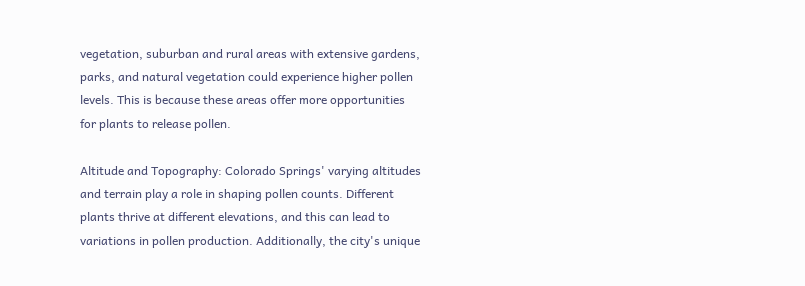vegetation, suburban and rural areas with extensive gardens, parks, and natural vegetation could experience higher pollen levels. This is because these areas offer more opportunities for plants to release pollen.

Altitude and Topography: Colorado Springs' varying altitudes and terrain play a role in shaping pollen counts. Different plants thrive at different elevations, and this can lead to variations in pollen production. Additionally, the city's unique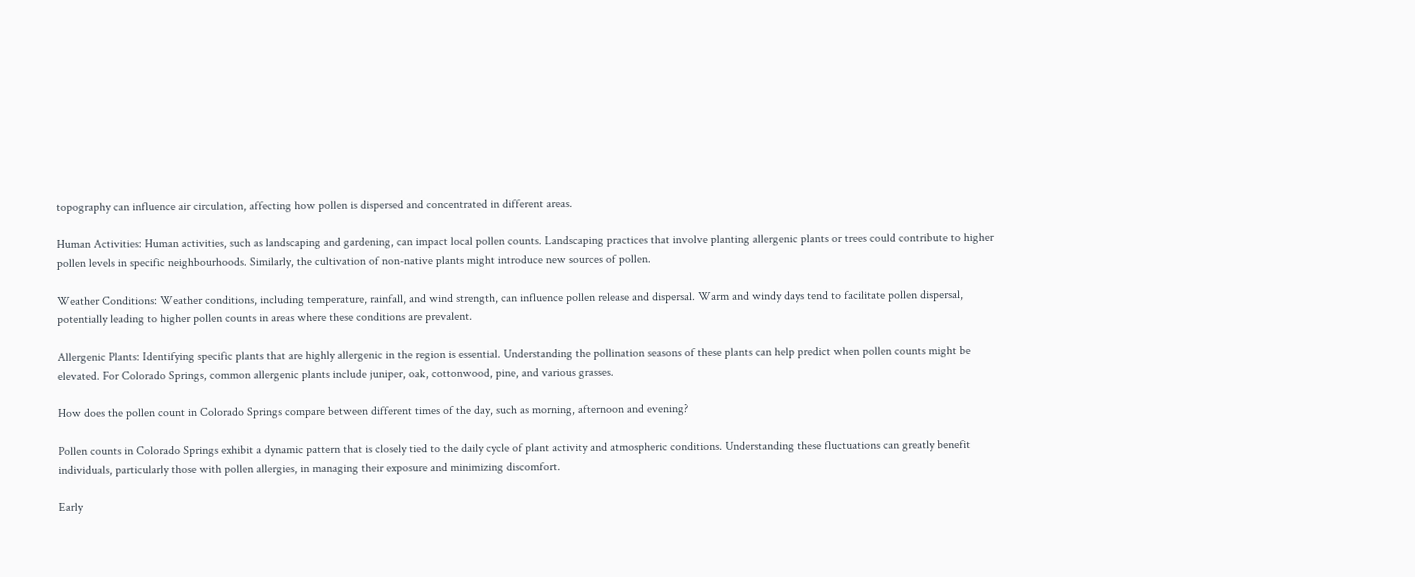topography can influence air circulation, affecting how pollen is dispersed and concentrated in different areas.

Human Activities: Human activities, such as landscaping and gardening, can impact local pollen counts. Landscaping practices that involve planting allergenic plants or trees could contribute to higher pollen levels in specific neighbourhoods. Similarly, the cultivation of non-native plants might introduce new sources of pollen.

Weather Conditions: Weather conditions, including temperature, rainfall, and wind strength, can influence pollen release and dispersal. Warm and windy days tend to facilitate pollen dispersal, potentially leading to higher pollen counts in areas where these conditions are prevalent.

Allergenic Plants: Identifying specific plants that are highly allergenic in the region is essential. Understanding the pollination seasons of these plants can help predict when pollen counts might be elevated. For Colorado Springs, common allergenic plants include juniper, oak, cottonwood, pine, and various grasses.

How does the pollen count in Colorado Springs compare between different times of the day, such as morning, afternoon and evening?

Pollen counts in Colorado Springs exhibit a dynamic pattern that is closely tied to the daily cycle of plant activity and atmospheric conditions. Understanding these fluctuations can greatly benefit individuals, particularly those with pollen allergies, in managing their exposure and minimizing discomfort.

Early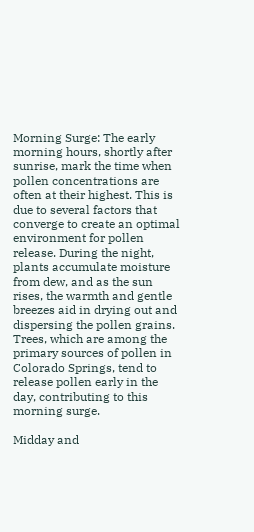Morning Surge: The early morning hours, shortly after sunrise, mark the time when pollen concentrations are often at their highest. This is due to several factors that converge to create an optimal environment for pollen release. During the night, plants accumulate moisture from dew, and as the sun rises, the warmth and gentle breezes aid in drying out and dispersing the pollen grains. Trees, which are among the primary sources of pollen in Colorado Springs, tend to release pollen early in the day, contributing to this morning surge.

Midday and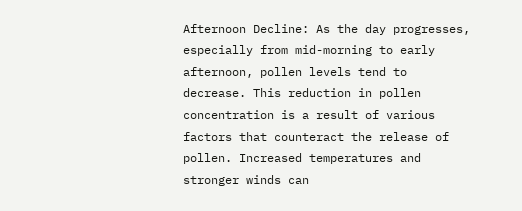Afternoon Decline: As the day progresses, especially from mid-morning to early afternoon, pollen levels tend to decrease. This reduction in pollen concentration is a result of various factors that counteract the release of pollen. Increased temperatures and stronger winds can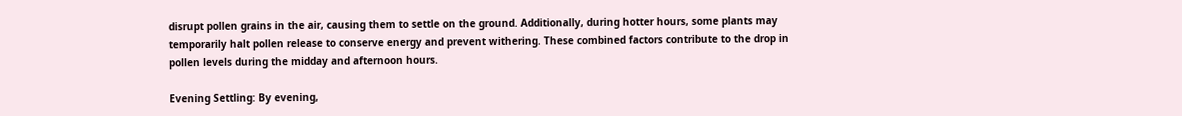disrupt pollen grains in the air, causing them to settle on the ground. Additionally, during hotter hours, some plants may temporarily halt pollen release to conserve energy and prevent withering. These combined factors contribute to the drop in pollen levels during the midday and afternoon hours.

Evening Settling: By evening,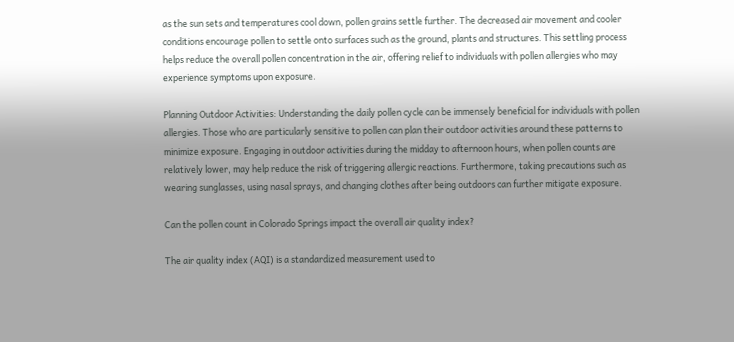as the sun sets and temperatures cool down, pollen grains settle further. The decreased air movement and cooler conditions encourage pollen to settle onto surfaces such as the ground, plants and structures. This settling process helps reduce the overall pollen concentration in the air, offering relief to individuals with pollen allergies who may experience symptoms upon exposure.

Planning Outdoor Activities: Understanding the daily pollen cycle can be immensely beneficial for individuals with pollen allergies. Those who are particularly sensitive to pollen can plan their outdoor activities around these patterns to minimize exposure. Engaging in outdoor activities during the midday to afternoon hours, when pollen counts are relatively lower, may help reduce the risk of triggering allergic reactions. Furthermore, taking precautions such as wearing sunglasses, using nasal sprays, and changing clothes after being outdoors can further mitigate exposure.

Can the pollen count in Colorado Springs impact the overall air quality index?

The air quality index (AQI) is a standardized measurement used to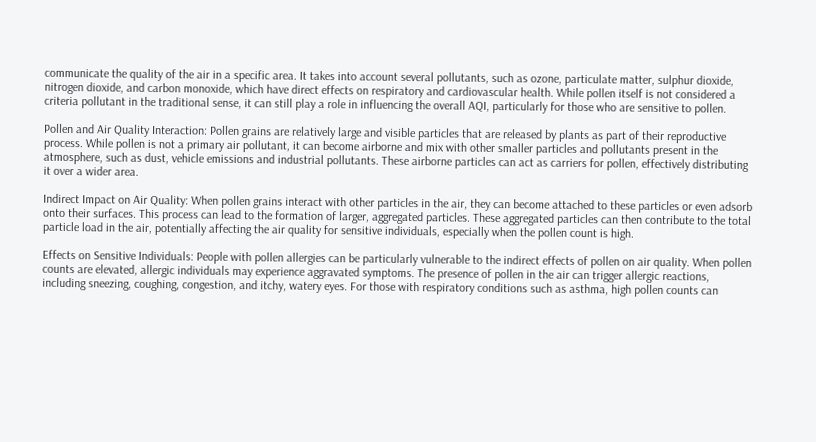communicate the quality of the air in a specific area. It takes into account several pollutants, such as ozone, particulate matter, sulphur dioxide, nitrogen dioxide, and carbon monoxide, which have direct effects on respiratory and cardiovascular health. While pollen itself is not considered a criteria pollutant in the traditional sense, it can still play a role in influencing the overall AQI, particularly for those who are sensitive to pollen.

Pollen and Air Quality Interaction: Pollen grains are relatively large and visible particles that are released by plants as part of their reproductive process. While pollen is not a primary air pollutant, it can become airborne and mix with other smaller particles and pollutants present in the atmosphere, such as dust, vehicle emissions and industrial pollutants. These airborne particles can act as carriers for pollen, effectively distributing it over a wider area.

Indirect Impact on Air Quality: When pollen grains interact with other particles in the air, they can become attached to these particles or even adsorb onto their surfaces. This process can lead to the formation of larger, aggregated particles. These aggregated particles can then contribute to the total particle load in the air, potentially affecting the air quality for sensitive individuals, especially when the pollen count is high.

Effects on Sensitive Individuals: People with pollen allergies can be particularly vulnerable to the indirect effects of pollen on air quality. When pollen counts are elevated, allergic individuals may experience aggravated symptoms. The presence of pollen in the air can trigger allergic reactions, including sneezing, coughing, congestion, and itchy, watery eyes. For those with respiratory conditions such as asthma, high pollen counts can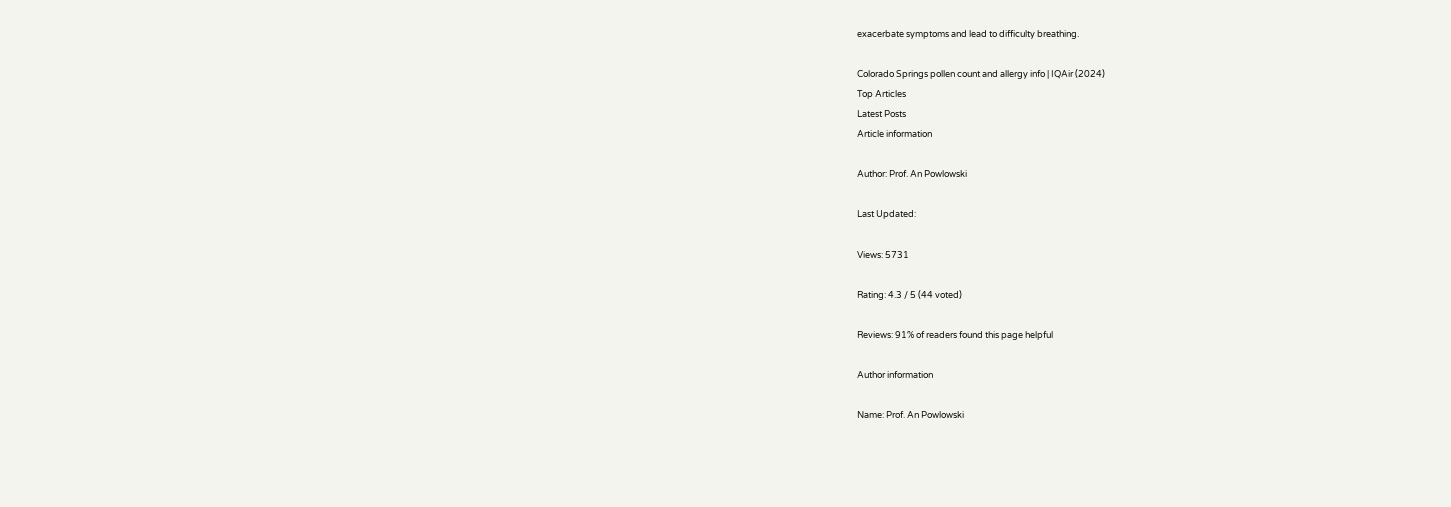exacerbate symptoms and lead to difficulty breathing.

Colorado Springs pollen count and allergy info | IQAir (2024)
Top Articles
Latest Posts
Article information

Author: Prof. An Powlowski

Last Updated:

Views: 5731

Rating: 4.3 / 5 (44 voted)

Reviews: 91% of readers found this page helpful

Author information

Name: Prof. An Powlowski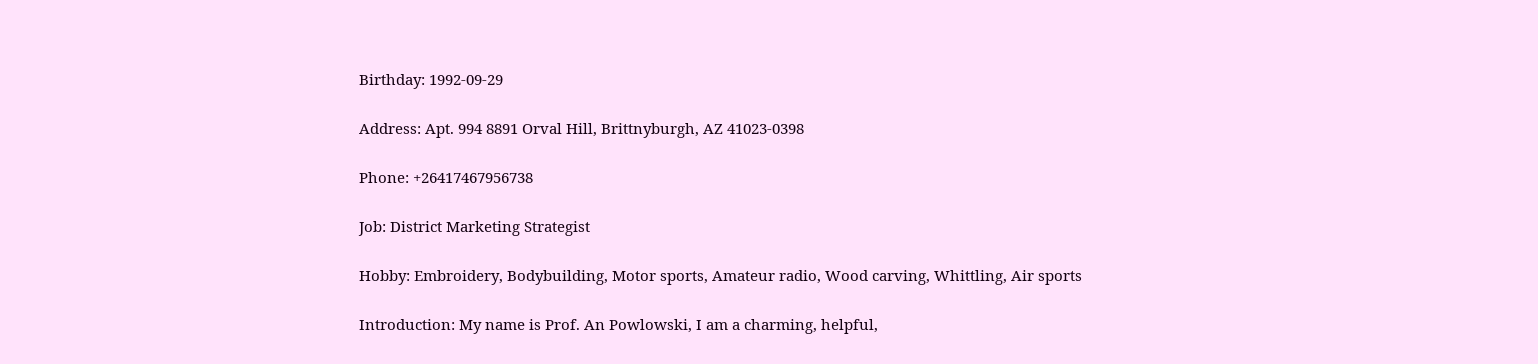Birthday: 1992-09-29

Address: Apt. 994 8891 Orval Hill, Brittnyburgh, AZ 41023-0398

Phone: +26417467956738

Job: District Marketing Strategist

Hobby: Embroidery, Bodybuilding, Motor sports, Amateur radio, Wood carving, Whittling, Air sports

Introduction: My name is Prof. An Powlowski, I am a charming, helpful,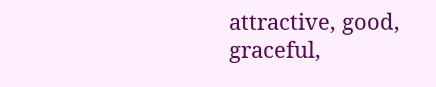attractive, good, graceful,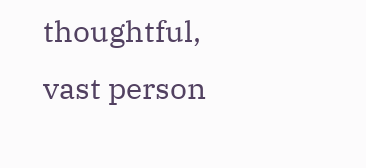thoughtful, vast person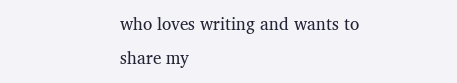who loves writing and wants to share my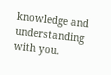knowledge and understanding with you.